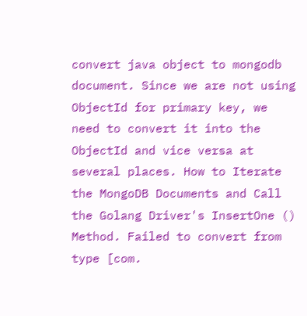convert java object to mongodb document. Since we are not using ObjectId for primary key, we need to convert it into the ObjectId and vice versa at several places. How to Iterate the MongoDB Documents and Call the Golang Driver's InsertOne () Method. Failed to convert from type [com.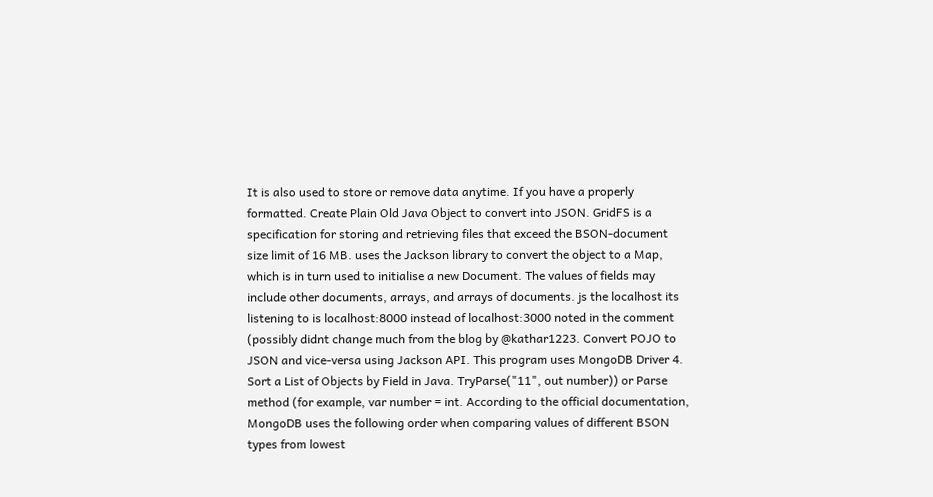It is also used to store or remove data anytime. If you have a properly formatted. Create Plain Old Java Object to convert into JSON. GridFS is a specification for storing and retrieving files that exceed the BSON-document size limit of 16 MB. uses the Jackson library to convert the object to a Map, which is in turn used to initialise a new Document. The values of fields may include other documents, arrays, and arrays of documents. js the localhost its listening to is localhost:8000 instead of localhost:3000 noted in the comment (possibly didnt change much from the blog by @kathar1223. Convert POJO to JSON and vice-versa using Jackson API. This program uses MongoDB Driver 4. Sort a List of Objects by Field in Java. TryParse("11", out number)) or Parse method (for example, var number = int. According to the official documentation, MongoDB uses the following order when comparing values of different BSON types from lowest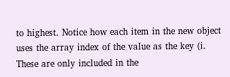to highest. Notice how each item in the new object uses the array index of the value as the key (i. These are only included in the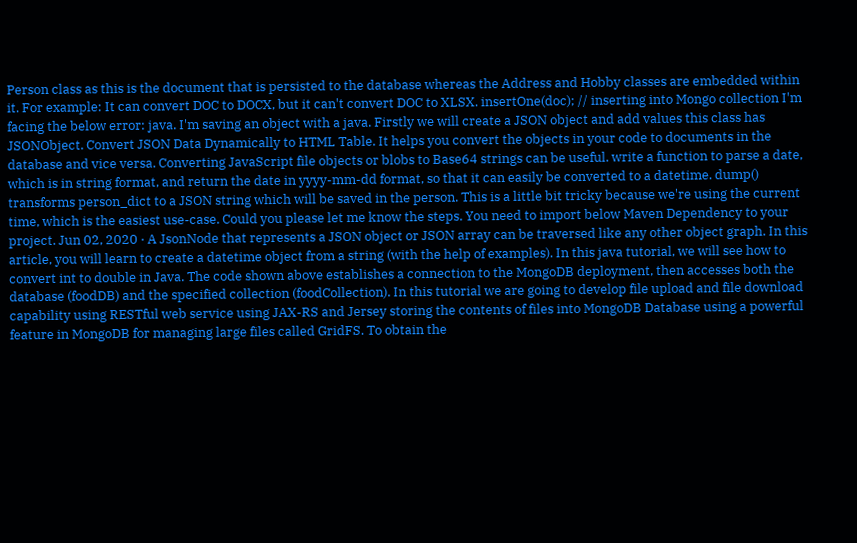Person class as this is the document that is persisted to the database whereas the Address and Hobby classes are embedded within it. For example: It can convert DOC to DOCX, but it can't convert DOC to XLSX. insertOne(doc); // inserting into Mongo collection I'm facing the below error: java. I'm saving an object with a java. Firstly we will create a JSON object and add values this class has JSONObject. Convert JSON Data Dynamically to HTML Table. It helps you convert the objects in your code to documents in the database and vice versa. Converting JavaScript file objects or blobs to Base64 strings can be useful. write a function to parse a date, which is in string format, and return the date in yyyy-mm-dd format, so that it can easily be converted to a datetime. dump() transforms person_dict to a JSON string which will be saved in the person. This is a little bit tricky because we're using the current time, which is the easiest use-case. Could you please let me know the steps. You need to import below Maven Dependency to your project. Jun 02, 2020 · A JsonNode that represents a JSON object or JSON array can be traversed like any other object graph. In this article, you will learn to create a datetime object from a string (with the help of examples). In this java tutorial, we will see how to convert int to double in Java. The code shown above establishes a connection to the MongoDB deployment, then accesses both the database (foodDB) and the specified collection (foodCollection). In this tutorial we are going to develop file upload and file download capability using RESTful web service using JAX-RS and Jersey storing the contents of files into MongoDB Database using a powerful feature in MongoDB for managing large files called GridFS. To obtain the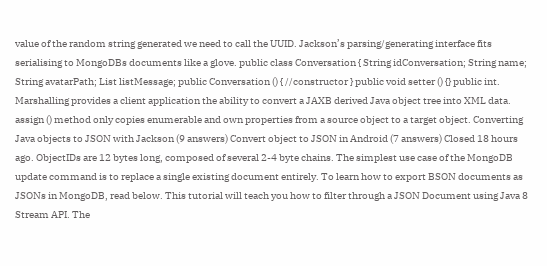value of the random string generated we need to call the UUID. Jackson’s parsing/generating interface fits serialising to MongoDBs documents like a glove. public class Conversation { String idConversation; String name; String avatarPath; List listMessage; public Conversation () { //constructor } public void setter () {} public int. Marshalling provides a client application the ability to convert a JAXB derived Java object tree into XML data. assign () method only copies enumerable and own properties from a source object to a target object. Converting Java objects to JSON with Jackson (9 answers) Convert object to JSON in Android (7 answers) Closed 18 hours ago. ObjectIDs are 12 bytes long, composed of several 2-4 byte chains. The simplest use case of the MongoDB update command is to replace a single existing document entirely. To learn how to export BSON documents as JSONs in MongoDB, read below. This tutorial will teach you how to filter through a JSON Document using Java 8 Stream API. The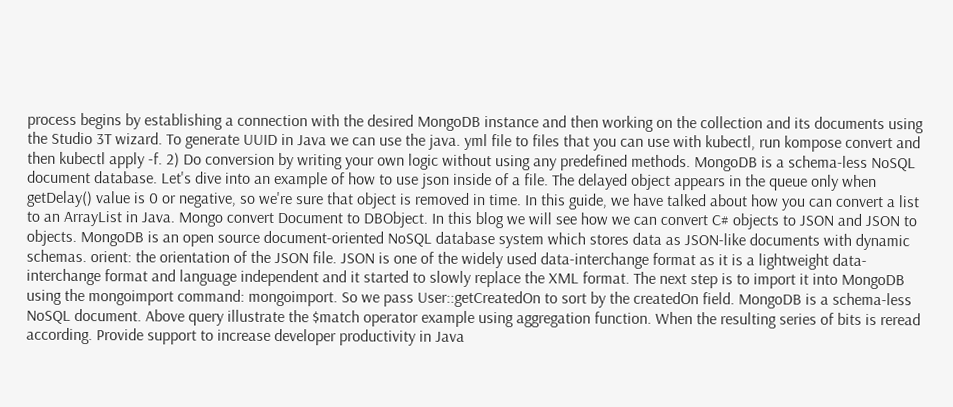process begins by establishing a connection with the desired MongoDB instance and then working on the collection and its documents using the Studio 3T wizard. To generate UUID in Java we can use the java. yml file to files that you can use with kubectl, run kompose convert and then kubectl apply -f. 2) Do conversion by writing your own logic without using any predefined methods. MongoDB is a schema-less NoSQL document database. Let's dive into an example of how to use json inside of a file. The delayed object appears in the queue only when getDelay() value is 0 or negative, so we're sure that object is removed in time. In this guide, we have talked about how you can convert a list to an ArrayList in Java. Mongo convert Document to DBObject. In this blog we will see how we can convert C# objects to JSON and JSON to objects. MongoDB is an open source document-oriented NoSQL database system which stores data as JSON-like documents with dynamic schemas. orient: the orientation of the JSON file. JSON is one of the widely used data-interchange format as it is a lightweight data-interchange format and language independent and it started to slowly replace the XML format. The next step is to import it into MongoDB using the mongoimport command: mongoimport. So we pass User::getCreatedOn to sort by the createdOn field. MongoDB is a schema-less NoSQL document. Above query illustrate the $match operator example using aggregation function. When the resulting series of bits is reread according. Provide support to increase developer productivity in Java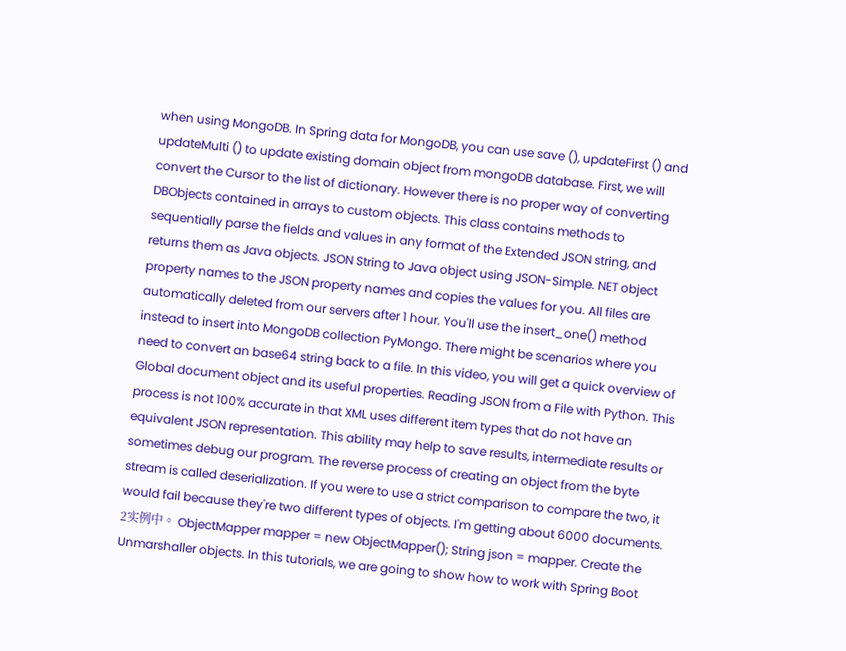when using MongoDB. In Spring data for MongoDB, you can use save (), updateFirst () and updateMulti () to update existing domain object from mongoDB database. First, we will convert the Cursor to the list of dictionary. However there is no proper way of converting DBObjects contained in arrays to custom objects. This class contains methods to sequentially parse the fields and values in any format of the Extended JSON string, and returns them as Java objects. JSON String to Java object using JSON-Simple. NET object property names to the JSON property names and copies the values for you. All files are automatically deleted from our servers after 1 hour. You'll use the insert_one() method instead to insert into MongoDB collection PyMongo. There might be scenarios where you need to convert an base64 string back to a file. In this video, you will get a quick overview of Global document object and its useful properties. Reading JSON from a File with Python. This process is not 100% accurate in that XML uses different item types that do not have an equivalent JSON representation. This ability may help to save results, intermediate results or sometimes debug our program. The reverse process of creating an object from the byte stream is called deserialization. If you were to use a strict comparison to compare the two, it would fail because they're two different types of objects. I'm getting about 6000 documents. 2实例中。 ObjectMapper mapper = new ObjectMapper(); String json = mapper. Create the Unmarshaller objects. In this tutorials, we are going to show how to work with Spring Boot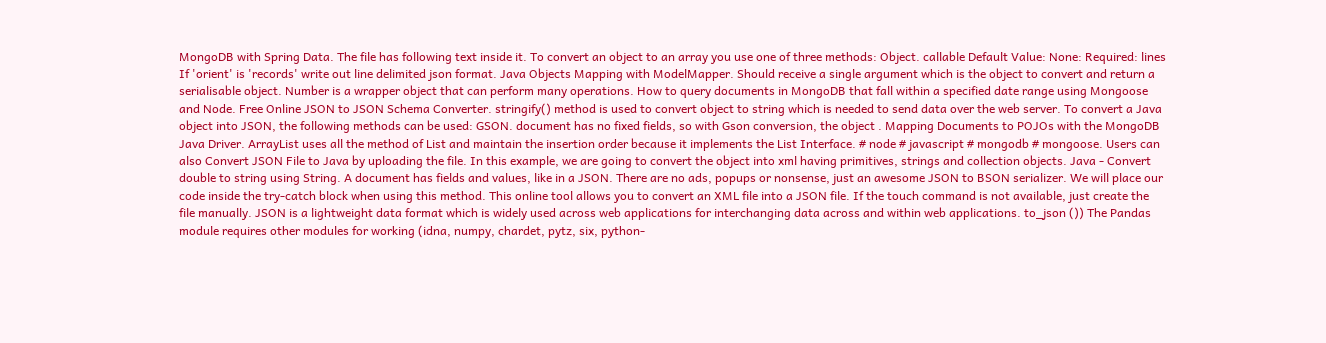MongoDB with Spring Data. The file has following text inside it. To convert an object to an array you use one of three methods: Object. callable Default Value: None: Required: lines If 'orient' is 'records' write out line delimited json format. Java Objects Mapping with ModelMapper. Should receive a single argument which is the object to convert and return a serialisable object. Number is a wrapper object that can perform many operations. How to query documents in MongoDB that fall within a specified date range using Mongoose and Node. Free Online JSON to JSON Schema Converter. stringify() method is used to convert object to string which is needed to send data over the web server. To convert a Java object into JSON, the following methods can be used: GSON. document has no fixed fields, so with Gson conversion, the object . Mapping Documents to POJOs with the MongoDB Java Driver. ArrayList uses all the method of List and maintain the insertion order because it implements the List Interface. # node # javascript # mongodb # mongoose. Users can also Convert JSON File to Java by uploading the file. In this example, we are going to convert the object into xml having primitives, strings and collection objects. Java - Convert double to string using String. A document has fields and values, like in a JSON. There are no ads, popups or nonsense, just an awesome JSON to BSON serializer. We will place our code inside the try-catch block when using this method. This online tool allows you to convert an XML file into a JSON file. If the touch command is not available, just create the file manually. JSON is a lightweight data format which is widely used across web applications for interchanging data across and within web applications. to_json ()) The Pandas module requires other modules for working (idna, numpy, chardet, pytz, six, python-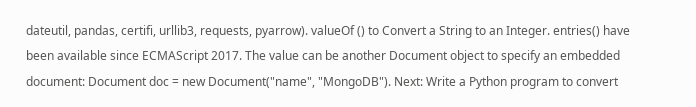dateutil, pandas, certifi, urllib3, requests, pyarrow). valueOf () to Convert a String to an Integer. entries() have been available since ECMAScript 2017. The value can be another Document object to specify an embedded document: Document doc = new Document("name", "MongoDB"). Next: Write a Python program to convert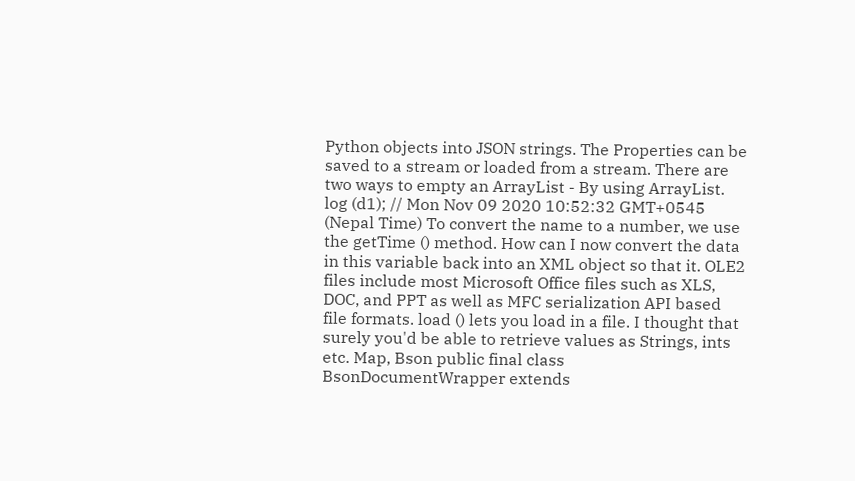Python objects into JSON strings. The Properties can be saved to a stream or loaded from a stream. There are two ways to empty an ArrayList - By using ArrayList. log (d1); // Mon Nov 09 2020 10:52:32 GMT+0545 (Nepal Time) To convert the name to a number, we use the getTime () method. How can I now convert the data in this variable back into an XML object so that it. OLE2 files include most Microsoft Office files such as XLS, DOC, and PPT as well as MFC serialization API based file formats. load () lets you load in a file. I thought that surely you'd be able to retrieve values as Strings, ints etc. Map, Bson public final class BsonDocumentWrapper extends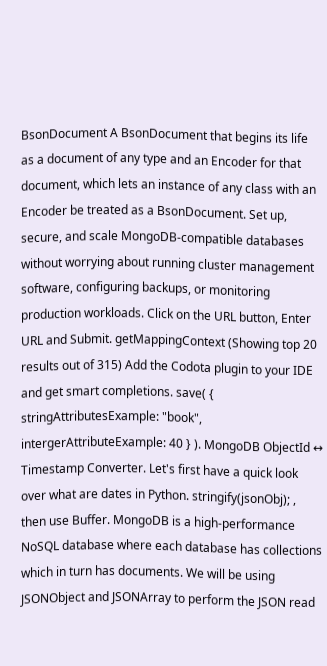BsonDocument A BsonDocument that begins its life as a document of any type and an Encoder for that document, which lets an instance of any class with an Encoder be treated as a BsonDocument. Set up, secure, and scale MongoDB-compatible databases without worrying about running cluster management software, configuring backups, or monitoring production workloads. Click on the URL button, Enter URL and Submit. getMappingContext (Showing top 20 results out of 315) Add the Codota plugin to your IDE and get smart completions. save( { stringAttributesExample: "book", intergerAttributeExample: 40 } ). MongoDB ObjectId ↔ Timestamp Converter. Let's first have a quick look over what are dates in Python. stringify(jsonObj); , then use Buffer. MongoDB is a high-performance NoSQL database where each database has collections which in turn has documents. We will be using JSONObject and JSONArray to perform the JSON read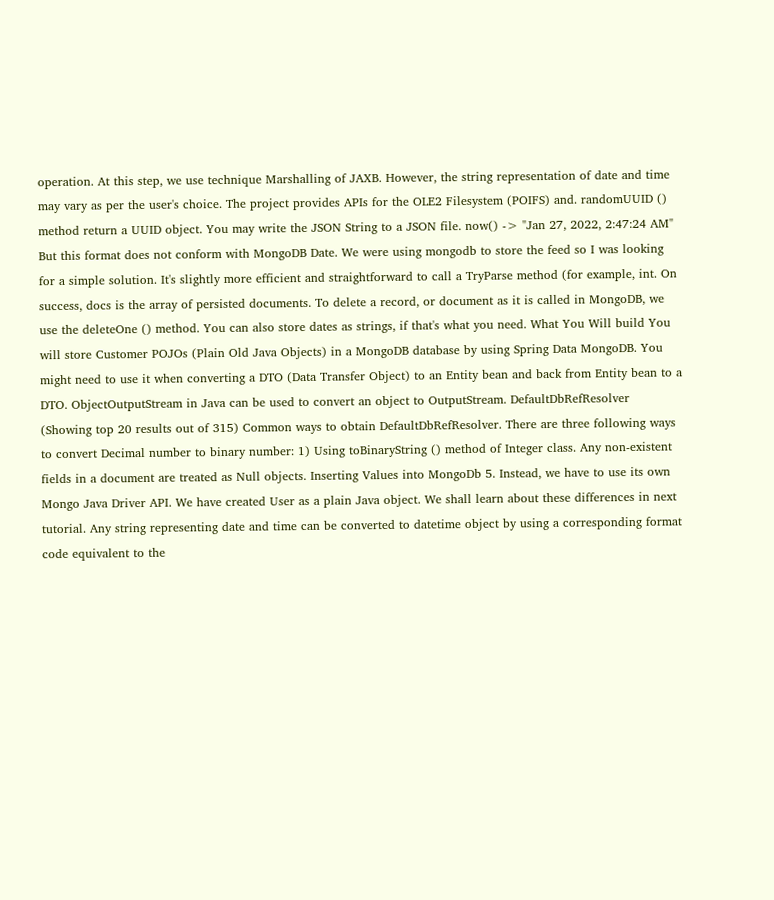operation. At this step, we use technique Marshalling of JAXB. However, the string representation of date and time may vary as per the user's choice. The project provides APIs for the OLE2 Filesystem (POIFS) and. randomUUID () method return a UUID object. You may write the JSON String to a JSON file. now() -> "Jan 27, 2022, 2:47:24 AM" But this format does not conform with MongoDB Date. We were using mongodb to store the feed so I was looking for a simple solution. It's slightly more efficient and straightforward to call a TryParse method (for example, int. On success, docs is the array of persisted documents. To delete a record, or document as it is called in MongoDB, we use the deleteOne () method. You can also store dates as strings, if that's what you need. What You Will build You will store Customer POJOs (Plain Old Java Objects) in a MongoDB database by using Spring Data MongoDB. You might need to use it when converting a DTO (Data Transfer Object) to an Entity bean and back from Entity bean to a DTO. ObjectOutputStream in Java can be used to convert an object to OutputStream. DefaultDbRefResolver (Showing top 20 results out of 315) Common ways to obtain DefaultDbRefResolver. There are three following ways to convert Decimal number to binary number: 1) Using toBinaryString () method of Integer class. Any non-existent fields in a document are treated as Null objects. Inserting Values into MongoDb 5. Instead, we have to use its own Mongo Java Driver API. We have created User as a plain Java object. We shall learn about these differences in next tutorial. Any string representing date and time can be converted to datetime object by using a corresponding format code equivalent to the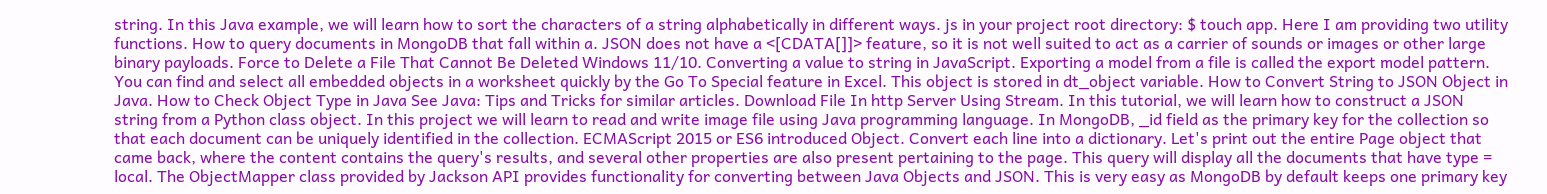string. In this Java example, we will learn how to sort the characters of a string alphabetically in different ways. js in your project root directory: $ touch app. Here I am providing two utility functions. How to query documents in MongoDB that fall within a. JSON does not have a <[CDATA[]]> feature, so it is not well suited to act as a carrier of sounds or images or other large binary payloads. Force to Delete a File That Cannot Be Deleted Windows 11/10. Converting a value to string in JavaScript. Exporting a model from a file is called the export model pattern. You can find and select all embedded objects in a worksheet quickly by the Go To Special feature in Excel. This object is stored in dt_object variable. How to Convert String to JSON Object in Java. How to Check Object Type in Java See Java: Tips and Tricks for similar articles. Download File In http Server Using Stream. In this tutorial, we will learn how to construct a JSON string from a Python class object. In this project we will learn to read and write image file using Java programming language. In MongoDB, _id field as the primary key for the collection so that each document can be uniquely identified in the collection. ECMAScript 2015 or ES6 introduced Object. Convert each line into a dictionary. Let's print out the entire Page object that came back, where the content contains the query's results, and several other properties are also present pertaining to the page. This query will display all the documents that have type = local. The ObjectMapper class provided by Jackson API provides functionality for converting between Java Objects and JSON. This is very easy as MongoDB by default keeps one primary key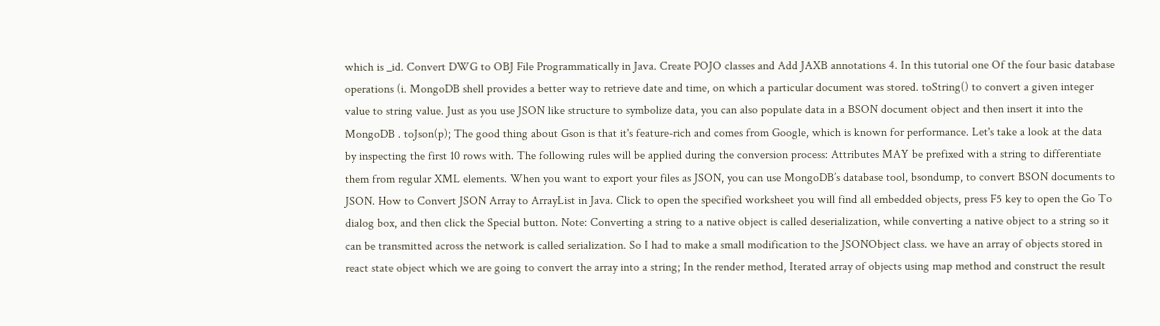which is _id. Convert DWG to OBJ File Programmatically in Java. Create POJO classes and Add JAXB annotations 4. In this tutorial one Of the four basic database operations (i. MongoDB shell provides a better way to retrieve date and time, on which a particular document was stored. toString() to convert a given integer value to string value. Just as you use JSON like structure to symbolize data, you can also populate data in a BSON document object and then insert it into the MongoDB . toJson(p); The good thing about Gson is that it's feature-rich and comes from Google, which is known for performance. Let's take a look at the data by inspecting the first 10 rows with. The following rules will be applied during the conversion process: Attributes MAY be prefixed with a string to differentiate them from regular XML elements. When you want to export your files as JSON, you can use MongoDB’s database tool, bsondump, to convert BSON documents to JSON. How to Convert JSON Array to ArrayList in Java. Click to open the specified worksheet you will find all embedded objects, press F5 key to open the Go To dialog box, and then click the Special button. Note: Converting a string to a native object is called deserialization, while converting a native object to a string so it can be transmitted across the network is called serialization. So I had to make a small modification to the JSONObject class. we have an array of objects stored in react state object which we are going to convert the array into a string; In the render method, Iterated array of objects using map method and construct the result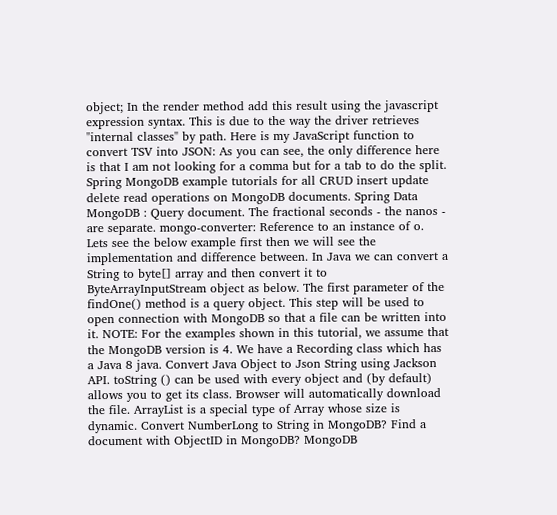object; In the render method add this result using the javascript expression syntax. This is due to the way the driver retrieves "internal classes" by path. Here is my JavaScript function to convert TSV into JSON: As you can see, the only difference here is that I am not looking for a comma but for a tab to do the split. Spring MongoDB example tutorials for all CRUD insert update delete read operations on MongoDB documents. Spring Data MongoDB : Query document. The fractional seconds - the nanos - are separate. mongo-converter: Reference to an instance of o. Lets see the below example first then we will see the implementation and difference between. In Java we can convert a String to byte[] array and then convert it to ByteArrayInputStream object as below. The first parameter of the findOne() method is a query object. This step will be used to open connection with MongoDB so that a file can be written into it. NOTE: For the examples shown in this tutorial, we assume that the MongoDB version is 4. We have a Recording class which has a Java 8 java. Convert Java Object to Json String using Jackson API. toString () can be used with every object and (by default) allows you to get its class. Browser will automatically download the file. ArrayList is a special type of Array whose size is dynamic. Convert NumberLong to String in MongoDB? Find a document with ObjectID in MongoDB? MongoDB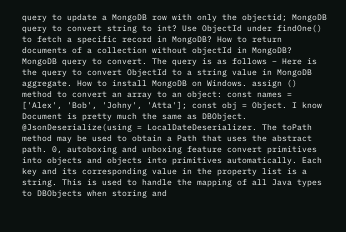query to update a MongoDB row with only the objectid; MongoDB query to convert string to int? Use ObjectId under findOne() to fetch a specific record in MongoDB? How to return documents of a collection without objectId in MongoDB? MongoDB query to convert. The query is as follows − Here is the query to convert ObjectId to a string value in MongoDB aggregate. How to install MongoDB on Windows. assign () method to convert an array to an object: const names = ['Alex', 'Bob', 'Johny', 'Atta']; const obj = Object. I know Document is pretty much the same as DBObject. @JsonDeserialize(using = LocalDateDeserializer. The toPath method may be used to obtain a Path that uses the abstract path. 0, autoboxing and unboxing feature convert primitives into objects and objects into primitives automatically. Each key and its corresponding value in the property list is a string. This is used to handle the mapping of all Java types to DBObjects when storing and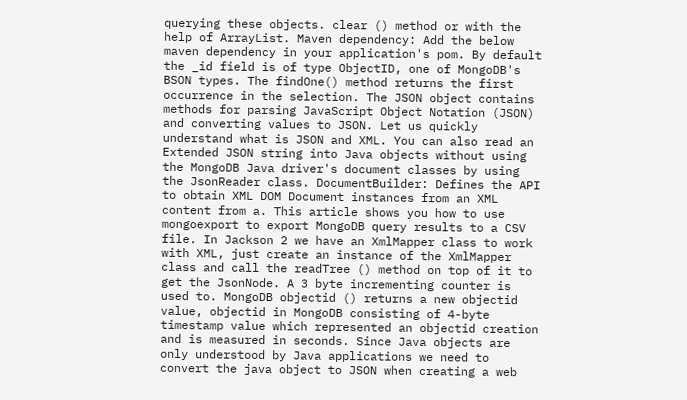querying these objects. clear () method or with the help of ArrayList. Maven dependency: Add the below maven dependency in your application's pom. By default the _id field is of type ObjectID, one of MongoDB's BSON types. The findOne() method returns the first occurrence in the selection. The JSON object contains methods for parsing JavaScript Object Notation (JSON) and converting values to JSON. Let us quickly understand what is JSON and XML. You can also read an Extended JSON string into Java objects without using the MongoDB Java driver's document classes by using the JsonReader class. DocumentBuilder: Defines the API to obtain XML DOM Document instances from an XML content from a. This article shows you how to use mongoexport to export MongoDB query results to a CSV file. In Jackson 2 we have an XmlMapper class to work with XML, just create an instance of the XmlMapper class and call the readTree () method on top of it to get the JsonNode. A 3 byte incrementing counter is used to. MongoDB objectid () returns a new objectid value, objectid in MongoDB consisting of 4-byte timestamp value which represented an objectid creation and is measured in seconds. Since Java objects are only understood by Java applications we need to convert the java object to JSON when creating a web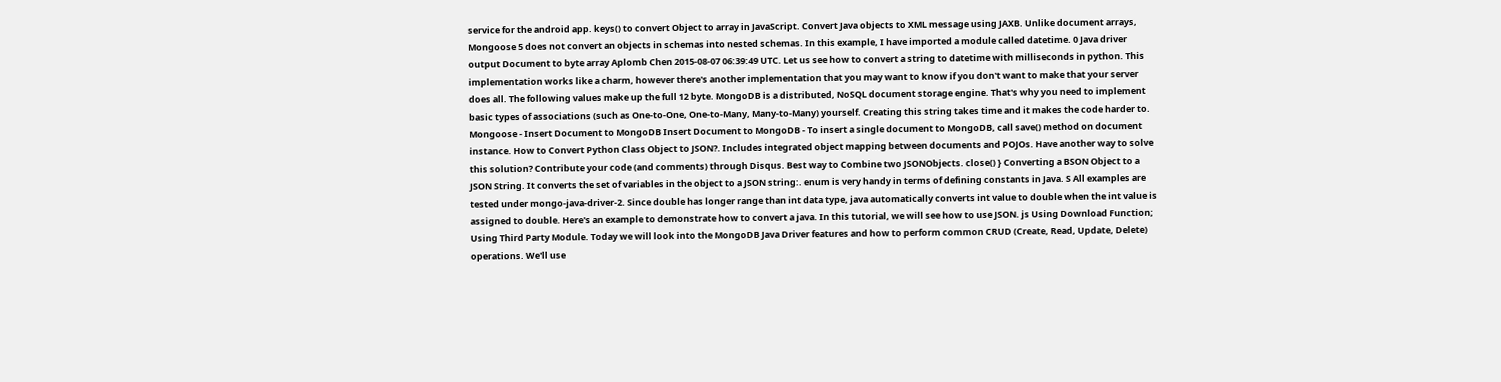service for the android app. keys() to convert Object to array in JavaScript. Convert Java objects to XML message using JAXB. Unlike document arrays, Mongoose 5 does not convert an objects in schemas into nested schemas. In this example, I have imported a module called datetime. 0 Java driver output Document to byte array Aplomb Chen 2015-08-07 06:39:49 UTC. Let us see how to convert a string to datetime with milliseconds in python. This implementation works like a charm, however there's another implementation that you may want to know if you don't want to make that your server does all. The following values make up the full 12 byte. MongoDB is a distributed, NoSQL document storage engine. That's why you need to implement basic types of associations (such as One-to-One, One-to-Many, Many-to-Many) yourself. Creating this string takes time and it makes the code harder to. Mongoose - Insert Document to MongoDB Insert Document to MongoDB - To insert a single document to MongoDB, call save() method on document instance. How to Convert Python Class Object to JSON?. Includes integrated object mapping between documents and POJOs. Have another way to solve this solution? Contribute your code (and comments) through Disqus. Best way to Combine two JSONObjects. close() } Converting a BSON Object to a JSON String. It converts the set of variables in the object to a JSON string:. enum is very handy in terms of defining constants in Java. S All examples are tested under mongo-java-driver-2. Since double has longer range than int data type, java automatically converts int value to double when the int value is assigned to double. Here's an example to demonstrate how to convert a java. In this tutorial, we will see how to use JSON. js Using Download Function; Using Third Party Module. Today we will look into the MongoDB Java Driver features and how to perform common CRUD (Create, Read, Update, Delete) operations. We'll use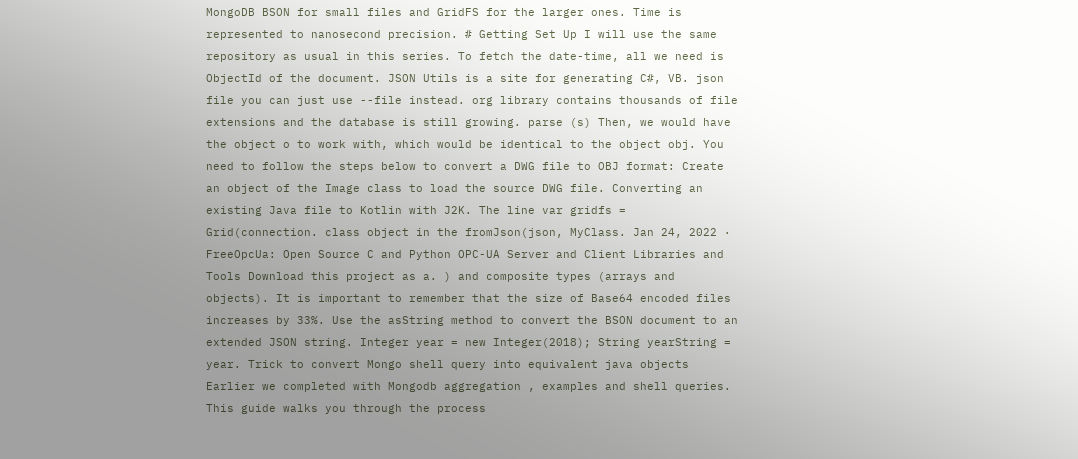MongoDB BSON for small files and GridFS for the larger ones. Time is represented to nanosecond precision. # Getting Set Up I will use the same repository as usual in this series. To fetch the date-time, all we need is ObjectId of the document. JSON Utils is a site for generating C#, VB. json file you can just use --file instead. org library contains thousands of file extensions and the database is still growing. parse (s) Then, we would have the object o to work with, which would be identical to the object obj. You need to follow the steps below to convert a DWG file to OBJ format: Create an object of the Image class to load the source DWG file. Converting an existing Java file to Kotlin with J2K. The line var gridfs = Grid(connection. class object in the fromJson(json, MyClass. Jan 24, 2022 · FreeOpcUa: Open Source C and Python OPC-UA Server and Client Libraries and Tools Download this project as a. ) and composite types (arrays and objects). It is important to remember that the size of Base64 encoded files increases by 33%. Use the asString method to convert the BSON document to an extended JSON string. Integer year = new Integer(2018); String yearString = year. Trick to convert Mongo shell query into equivalent java objects Earlier we completed with Mongodb aggregation , examples and shell queries. This guide walks you through the process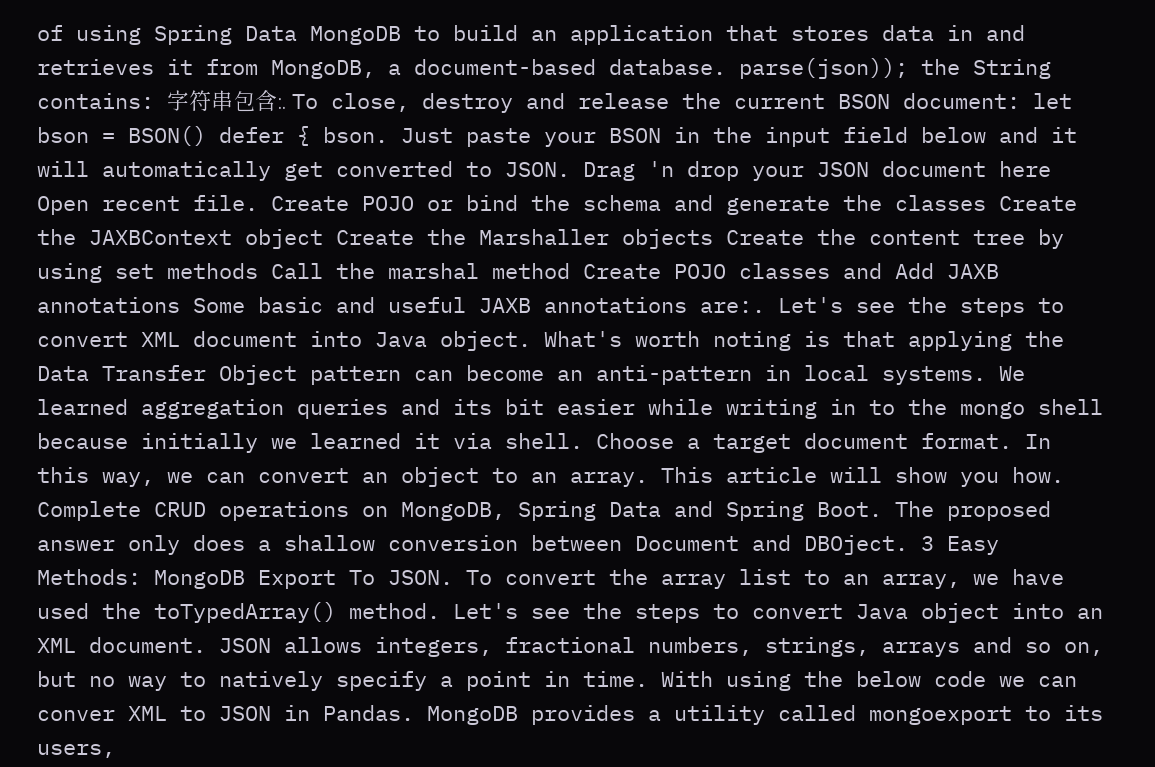of using Spring Data MongoDB to build an application that stores data in and retrieves it from MongoDB, a document-based database. parse(json)); the String contains: 字符串包含:. To close, destroy and release the current BSON document: let bson = BSON() defer { bson. Just paste your BSON in the input field below and it will automatically get converted to JSON. Drag 'n drop your JSON document here Open recent file. Create POJO or bind the schema and generate the classes Create the JAXBContext object Create the Marshaller objects Create the content tree by using set methods Call the marshal method Create POJO classes and Add JAXB annotations Some basic and useful JAXB annotations are:. Let's see the steps to convert XML document into Java object. What's worth noting is that applying the Data Transfer Object pattern can become an anti-pattern in local systems. We learned aggregation queries and its bit easier while writing in to the mongo shell because initially we learned it via shell. Choose a target document format. In this way, we can convert an object to an array. This article will show you how. Complete CRUD operations on MongoDB, Spring Data and Spring Boot. The proposed answer only does a shallow conversion between Document and DBOject. 3 Easy Methods: MongoDB Export To JSON. To convert the array list to an array, we have used the toTypedArray() method. Let's see the steps to convert Java object into an XML document. JSON allows integers, fractional numbers, strings, arrays and so on, but no way to natively specify a point in time. With using the below code we can conver XML to JSON in Pandas. MongoDB provides a utility called mongoexport to its users,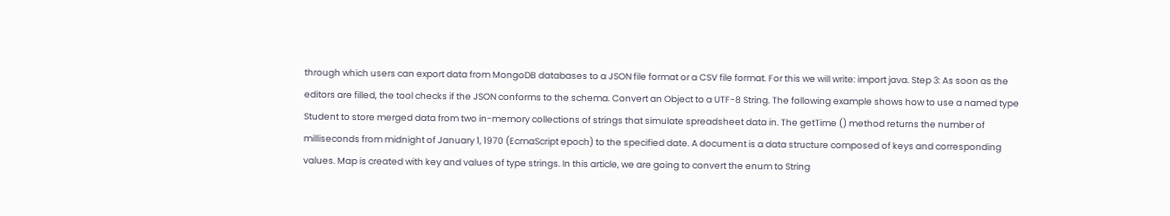through which users can export data from MongoDB databases to a JSON file format or a CSV file format. For this we will write: import java. Step 3: As soon as the editors are filled, the tool checks if the JSON conforms to the schema. Convert an Object to a UTF-8 String. The following example shows how to use a named type Student to store merged data from two in-memory collections of strings that simulate spreadsheet data in. The getTime () method returns the number of milliseconds from midnight of January 1, 1970 (EcmaScript epoch) to the specified date. A document is a data structure composed of keys and corresponding values. Map is created with key and values of type strings. In this article, we are going to convert the enum to String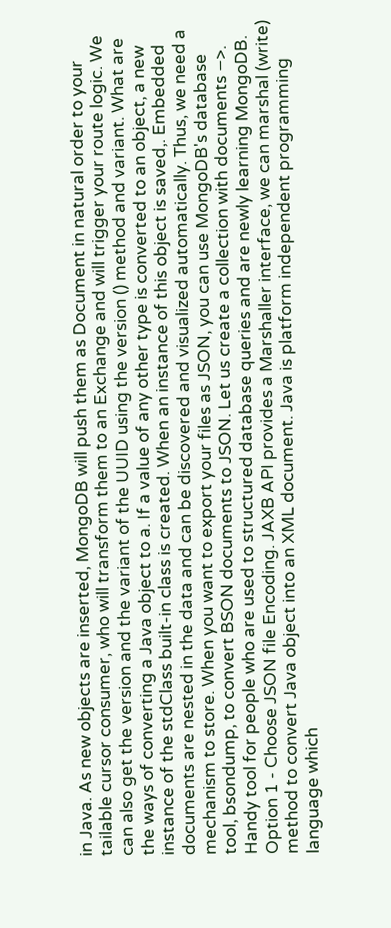in Java. As new objects are inserted, MongoDB will push them as Document in natural order to your tailable cursor consumer, who will transform them to an Exchange and will trigger your route logic. We can also get the version and the variant of the UUID using the version () method and variant. What are the ways of converting a Java object to a. If a value of any other type is converted to an object, a new instance of the stdClass built-in class is created. When an instance of this object is saved,. Embedded documents are nested in the data and can be discovered and visualized automatically. Thus, we need a mechanism to store. When you want to export your files as JSON, you can use MongoDB's database tool, bsondump, to convert BSON documents to JSON. Let us create a collection with documents −>. Handy tool for people who are used to structured database queries and are newly learning MongoDB. Option 1 - Choose JSON file Encoding. JAXB API provides a Marshaller interface, we can marshal (write) method to convert Java object into an XML document. Java is platform independent programming language which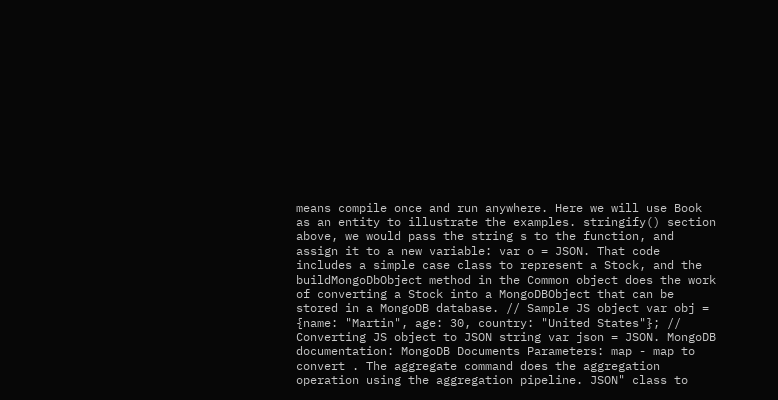means compile once and run anywhere. Here we will use Book as an entity to illustrate the examples. stringify() section above, we would pass the string s to the function, and assign it to a new variable: var o = JSON. That code includes a simple case class to represent a Stock, and the buildMongoDbObject method in the Common object does the work of converting a Stock into a MongoDBObject that can be stored in a MongoDB database. // Sample JS object var obj = {name: "Martin", age: 30, country: "United States"}; // Converting JS object to JSON string var json = JSON. MongoDB documentation: MongoDB Documents Parameters: map - map to convert . The aggregate command does the aggregation operation using the aggregation pipeline. JSON" class to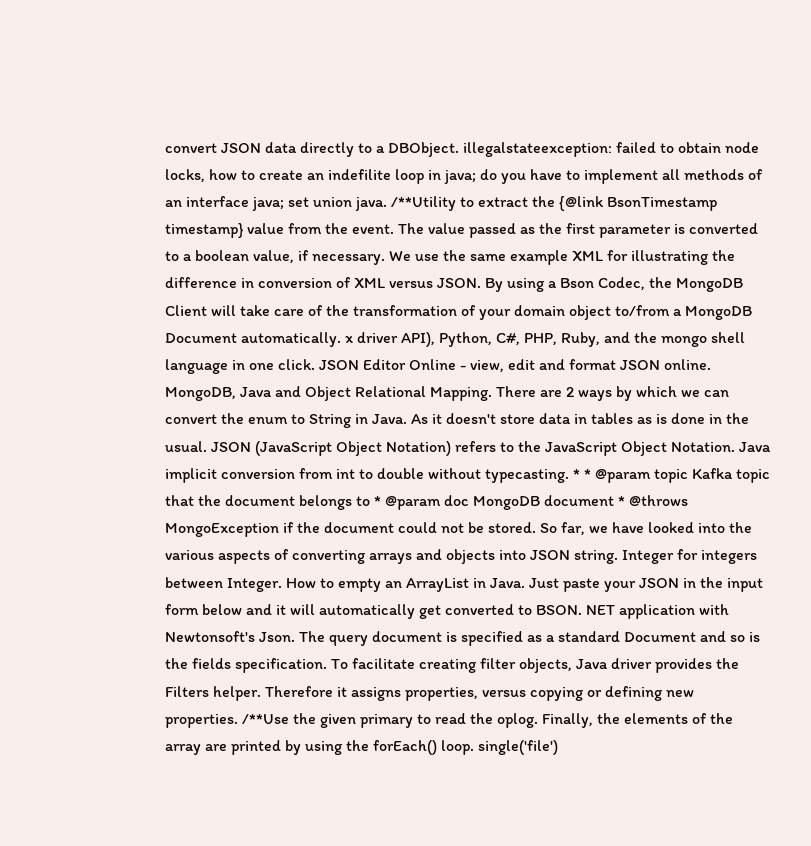convert JSON data directly to a DBObject. illegalstateexception: failed to obtain node locks, how to create an indefilite loop in java; do you have to implement all methods of an interface java; set union java. /**Utility to extract the {@link BsonTimestamp timestamp} value from the event. The value passed as the first parameter is converted to a boolean value, if necessary. We use the same example XML for illustrating the difference in conversion of XML versus JSON. By using a Bson Codec, the MongoDB Client will take care of the transformation of your domain object to/from a MongoDB Document automatically. x driver API), Python, C#, PHP, Ruby, and the mongo shell language in one click. JSON Editor Online - view, edit and format JSON online. MongoDB, Java and Object Relational Mapping. There are 2 ways by which we can convert the enum to String in Java. As it doesn't store data in tables as is done in the usual. JSON (JavaScript Object Notation) refers to the JavaScript Object Notation. Java implicit conversion from int to double without typecasting. * * @param topic Kafka topic that the document belongs to * @param doc MongoDB document * @throws MongoException if the document could not be stored. So far, we have looked into the various aspects of converting arrays and objects into JSON string. Integer for integers between Integer. How to empty an ArrayList in Java. Just paste your JSON in the input form below and it will automatically get converted to BSON. NET application with Newtonsoft's Json. The query document is specified as a standard Document and so is the fields specification. To facilitate creating filter objects, Java driver provides the Filters helper. Therefore it assigns properties, versus copying or defining new properties. /**Use the given primary to read the oplog. Finally, the elements of the array are printed by using the forEach() loop. single('file')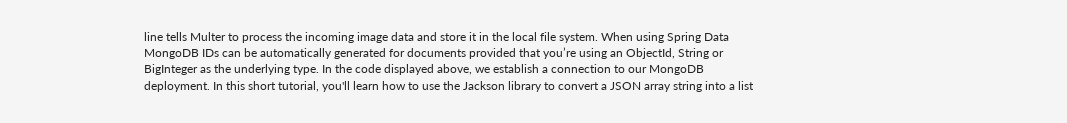line tells Multer to process the incoming image data and store it in the local file system. When using Spring Data MongoDB IDs can be automatically generated for documents provided that you’re using an ObjectId, String or BigInteger as the underlying type. In the code displayed above, we establish a connection to our MongoDB deployment. In this short tutorial, you'll learn how to use the Jackson library to convert a JSON array string into a list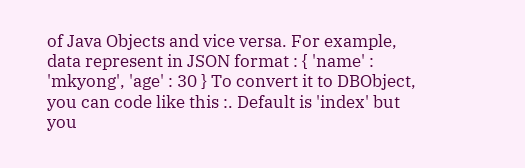of Java Objects and vice versa. For example, data represent in JSON format : { 'name' : 'mkyong', 'age' : 30 } To convert it to DBObject, you can code like this :. Default is 'index' but you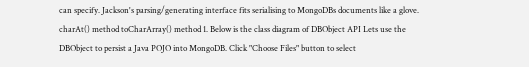can specify. Jackson's parsing/generating interface fits serialising to MongoDBs documents like a glove. charAt() method toCharArray() method 1. Below is the class diagram of DBObject API Lets use the DBObject to persist a Java POJO into MongoDB. Click "Choose Files" button to select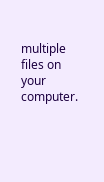multiple files on your computer.